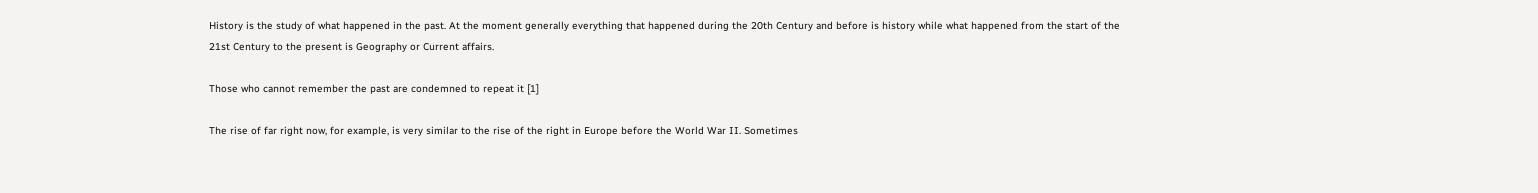History is the study of what happened in the past. At the moment generally everything that happened during the 20th Century and before is history while what happened from the start of the 21st Century to the present is Geography or Current affairs.

Those who cannot remember the past are condemned to repeat it [1]

The rise of far right now, for example, is very similar to the rise of the right in Europe before the World War II. Sometimes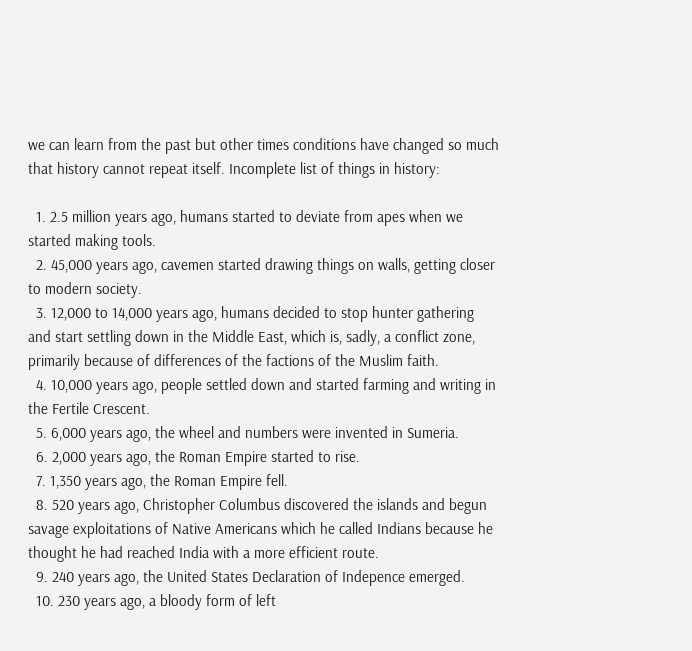we can learn from the past but other times conditions have changed so much that history cannot repeat itself. Incomplete list of things in history:

  1. 2.5 million years ago, humans started to deviate from apes when we started making tools.
  2. 45,000 years ago, cavemen started drawing things on walls, getting closer to modern society.
  3. 12,000 to 14,000 years ago, humans decided to stop hunter gathering and start settling down in the Middle East, which is, sadly, a conflict zone, primarily because of differences of the factions of the Muslim faith.
  4. 10,000 years ago, people settled down and started farming and writing in the Fertile Crescent.
  5. 6,000 years ago, the wheel and numbers were invented in Sumeria.
  6. 2,000 years ago, the Roman Empire started to rise.
  7. 1,350 years ago, the Roman Empire fell.
  8. 520 years ago, Christopher Columbus discovered the islands and begun savage exploitations of Native Americans which he called Indians because he thought he had reached India with a more efficient route.
  9. 240 years ago, the United States Declaration of Indepence emerged.
  10. 230 years ago, a bloody form of left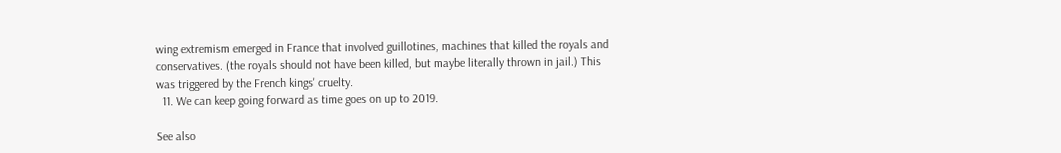wing extremism emerged in France that involved guillotines, machines that killed the royals and conservatives. (the royals should not have been killed, but maybe literally thrown in jail.) This was triggered by the French kings' cruelty.
  11. We can keep going forward as time goes on up to 2019.

See also